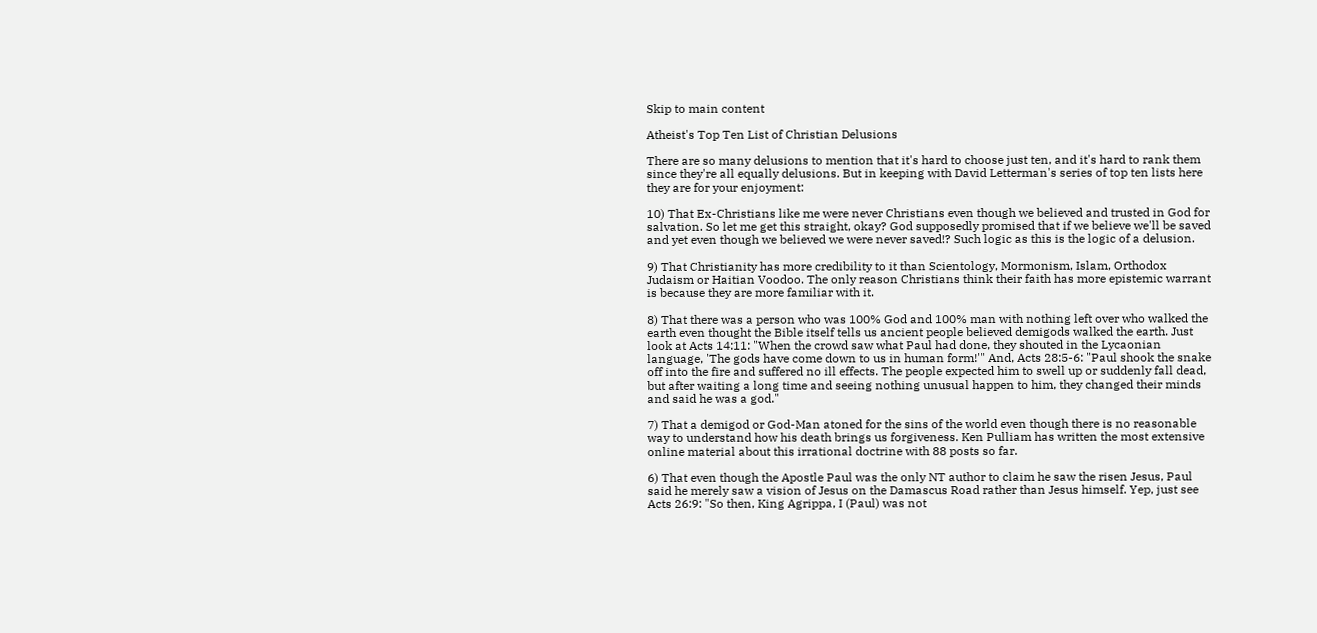Skip to main content

Atheist's Top Ten List of Christian Delusions

There are so many delusions to mention that it's hard to choose just ten, and it's hard to rank them since they're all equally delusions. But in keeping with David Letterman's series of top ten lists here they are for your enjoyment:

10) That Ex-Christians like me were never Christians even though we believed and trusted in God for salvation. So let me get this straight, okay? God supposedly promised that if we believe we'll be saved and yet even though we believed we were never saved!? Such logic as this is the logic of a delusion.

9) That Christianity has more credibility to it than Scientology, Mormonism, Islam, Orthodox Judaism or Haitian Voodoo. The only reason Christians think their faith has more epistemic warrant is because they are more familiar with it.

8) That there was a person who was 100% God and 100% man with nothing left over who walked the earth even thought the Bible itself tells us ancient people believed demigods walked the earth. Just look at Acts 14:11: "When the crowd saw what Paul had done, they shouted in the Lycaonian language, 'The gods have come down to us in human form!'" And, Acts 28:5-6: "Paul shook the snake off into the fire and suffered no ill effects. The people expected him to swell up or suddenly fall dead, but after waiting a long time and seeing nothing unusual happen to him, they changed their minds and said he was a god."

7) That a demigod or God-Man atoned for the sins of the world even though there is no reasonable way to understand how his death brings us forgiveness. Ken Pulliam has written the most extensive online material about this irrational doctrine with 88 posts so far.

6) That even though the Apostle Paul was the only NT author to claim he saw the risen Jesus, Paul said he merely saw a vision of Jesus on the Damascus Road rather than Jesus himself. Yep, just see Acts 26:9: "So then, King Agrippa, I (Paul) was not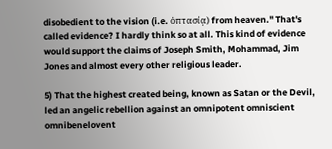disobedient to the vision (i.e. ὀπτασίᾳ) from heaven." That's called evidence? I hardly think so at all. This kind of evidence would support the claims of Joseph Smith, Mohammad, Jim Jones and almost every other religious leader.

5) That the highest created being, known as Satan or the Devil, led an angelic rebellion against an omnipotent omniscient omnibenelovent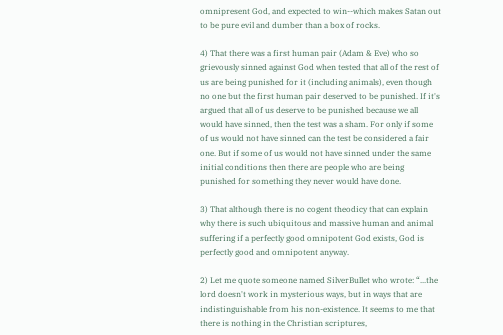omnipresent God, and expected to win--which makes Satan out to be pure evil and dumber than a box of rocks.

4) That there was a first human pair (Adam & Eve) who so grievously sinned against God when tested that all of the rest of us are being punished for it (including animals), even though no one but the first human pair deserved to be punished. If it's argued that all of us deserve to be punished because we all would have sinned, then the test was a sham. For only if some of us would not have sinned can the test be considered a fair one. But if some of us would not have sinned under the same initial conditions then there are people who are being punished for something they never would have done.

3) That although there is no cogent theodicy that can explain why there is such ubiquitous and massive human and animal suffering if a perfectly good omnipotent God exists, God is perfectly good and omnipotent anyway.

2) Let me quote someone named SilverBullet who wrote: “...the lord doesn't work in mysterious ways, but in ways that are indistinguishable from his non-existence. It seems to me that there is nothing in the Christian scriptures,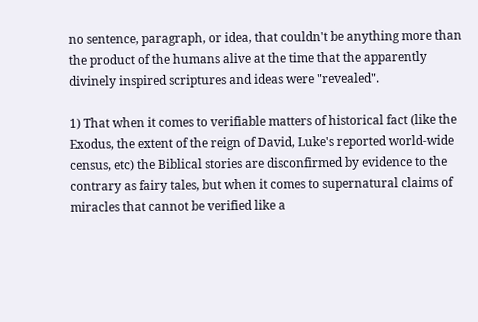no sentence, paragraph, or idea, that couldn't be anything more than the product of the humans alive at the time that the apparently divinely inspired scriptures and ideas were "revealed".

1) That when it comes to verifiable matters of historical fact (like the Exodus, the extent of the reign of David, Luke's reported world-wide census, etc) the Biblical stories are disconfirmed by evidence to the contrary as fairy tales, but when it comes to supernatural claims of miracles that cannot be verified like a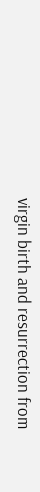virgin birth and resurrection from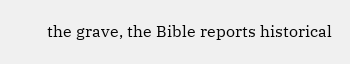the grave, the Bible reports historical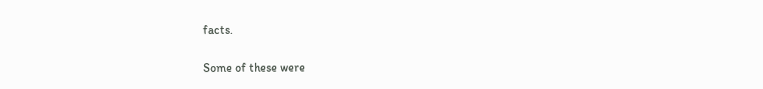facts.

Some of these were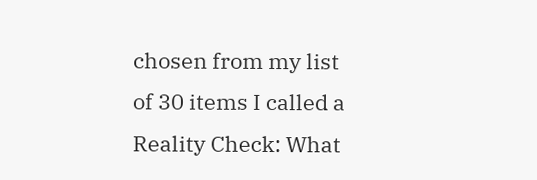chosen from my list of 30 items I called a Reality Check: What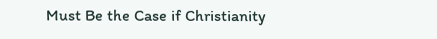Must Be the Case if Christianity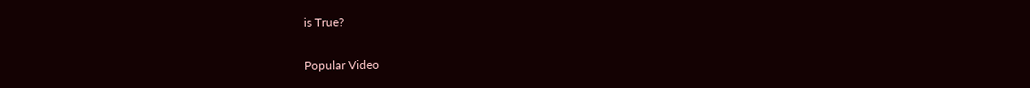is True?


Popular Video